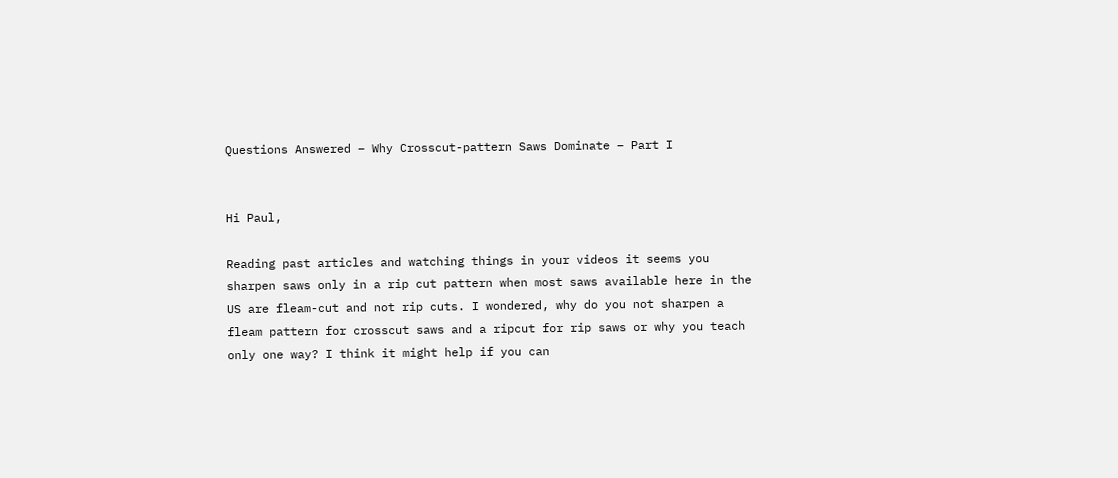Questions Answered – Why Crosscut-pattern Saws Dominate – Part I


Hi Paul,

Reading past articles and watching things in your videos it seems you sharpen saws only in a rip cut pattern when most saws available here in the US are fleam-cut and not rip cuts. I wondered, why do you not sharpen a fleam pattern for crosscut saws and a ripcut for rip saws or why you teach only one way? I think it might help if you can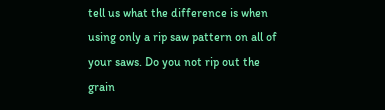tell us what the difference is when using only a rip saw pattern on all of your saws. Do you not rip out the grain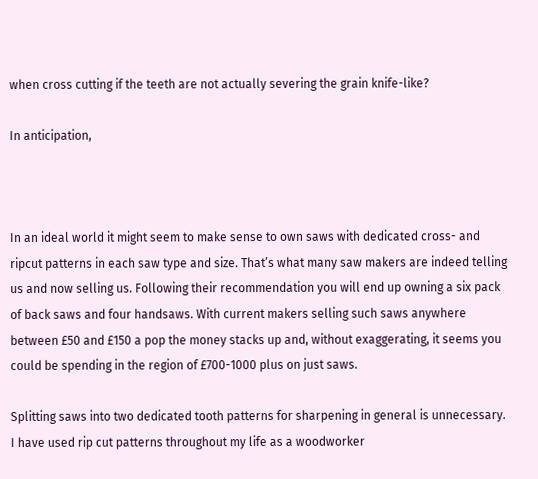when cross cutting if the teeth are not actually severing the grain knife-like?

In anticipation,



In an ideal world it might seem to make sense to own saws with dedicated cross- and ripcut patterns in each saw type and size. That’s what many saw makers are indeed telling us and now selling us. Following their recommendation you will end up owning a six pack of back saws and four handsaws. With current makers selling such saws anywhere between £50 and £150 a pop the money stacks up and, without exaggerating, it seems you could be spending in the region of £700-1000 plus on just saws.

Splitting saws into two dedicated tooth patterns for sharpening in general is unnecessary. I have used rip cut patterns throughout my life as a woodworker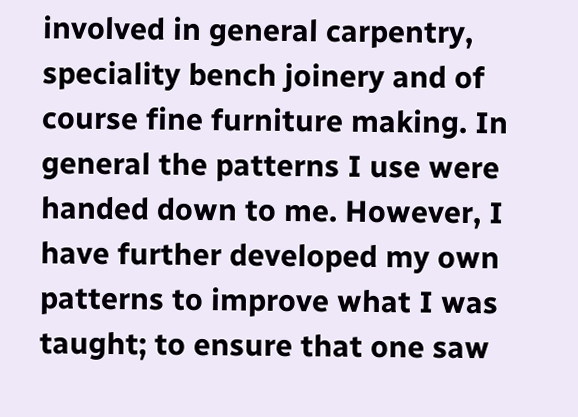involved in general carpentry, speciality bench joinery and of course fine furniture making. In general the patterns I use were handed down to me. However, I have further developed my own patterns to improve what I was taught; to ensure that one saw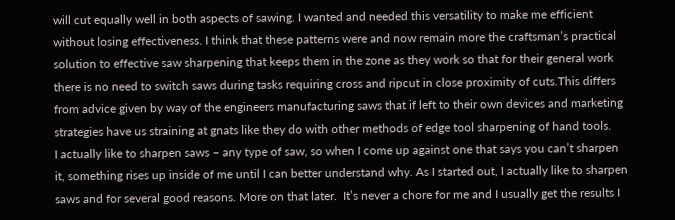will cut equally well in both aspects of sawing. I wanted and needed this versatility to make me efficient without losing effectiveness. I think that these patterns were and now remain more the craftsman’s practical solution to effective saw sharpening that keeps them in the zone as they work so that for their general work there is no need to switch saws during tasks requiring cross and ripcut in close proximity of cuts.This differs from advice given by way of the engineers manufacturing saws that if left to their own devices and marketing strategies have us straining at gnats like they do with other methods of edge tool sharpening of hand tools.
I actually like to sharpen saws – any type of saw, so when I come up against one that says you can’t sharpen it, something rises up inside of me until I can better understand why. As I started out, I actually like to sharpen saws and for several good reasons. More on that later.  It’s never a chore for me and I usually get the results I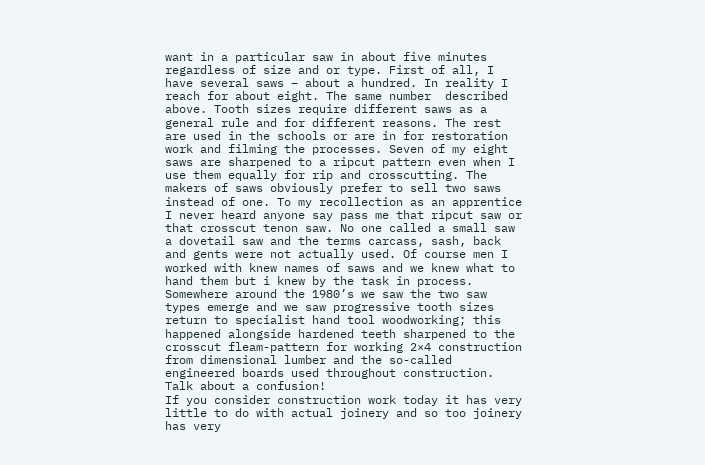want in a particular saw in about five minutes regardless of size and or type. First of all, I have several saws – about a hundred. In reality I reach for about eight. The same number  described above. Tooth sizes require different saws as a general rule and for different reasons. The rest are used in the schools or are in for restoration work and filming the processes. Seven of my eight saws are sharpened to a ripcut pattern even when I use them equally for rip and crosscutting. The makers of saws obviously prefer to sell two saws instead of one. To my recollection as an apprentice I never heard anyone say pass me that ripcut saw or that crosscut tenon saw. No one called a small saw a dovetail saw and the terms carcass, sash, back and gents were not actually used. Of course men I worked with knew names of saws and we knew what to hand them but i knew by the task in process. Somewhere around the 1980’s we saw the two saw types emerge and we saw progressive tooth sizes return to specialist hand tool woodworking; this happened alongside hardened teeth sharpened to the crosscut fleam-pattern for working 2×4 construction from dimensional lumber and the so-called engineered boards used throughout construction. Talk about a confusion!
If you consider construction work today it has very little to do with actual joinery and so too joinery has very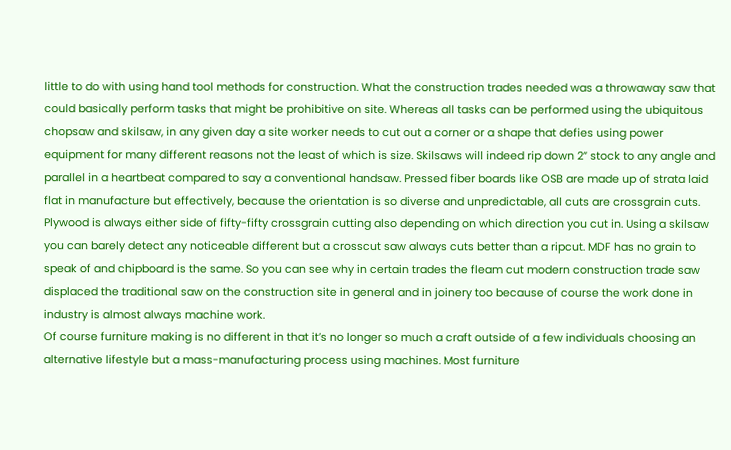little to do with using hand tool methods for construction. What the construction trades needed was a throwaway saw that could basically perform tasks that might be prohibitive on site. Whereas all tasks can be performed using the ubiquitous chopsaw and skilsaw, in any given day a site worker needs to cut out a corner or a shape that defies using power equipment for many different reasons not the least of which is size. Skilsaws will indeed rip down 2” stock to any angle and parallel in a heartbeat compared to say a conventional handsaw. Pressed fiber boards like OSB are made up of strata laid flat in manufacture but effectively, because the orientation is so diverse and unpredictable, all cuts are crossgrain cuts. Plywood is always either side of fifty-fifty crossgrain cutting also depending on which direction you cut in. Using a skilsaw you can barely detect any noticeable different but a crosscut saw always cuts better than a ripcut. MDF has no grain to speak of and chipboard is the same. So you can see why in certain trades the fleam cut modern construction trade saw displaced the traditional saw on the construction site in general and in joinery too because of course the work done in industry is almost always machine work.
Of course furniture making is no different in that it’s no longer so much a craft outside of a few individuals choosing an alternative lifestyle but a mass-manufacturing process using machines. Most furniture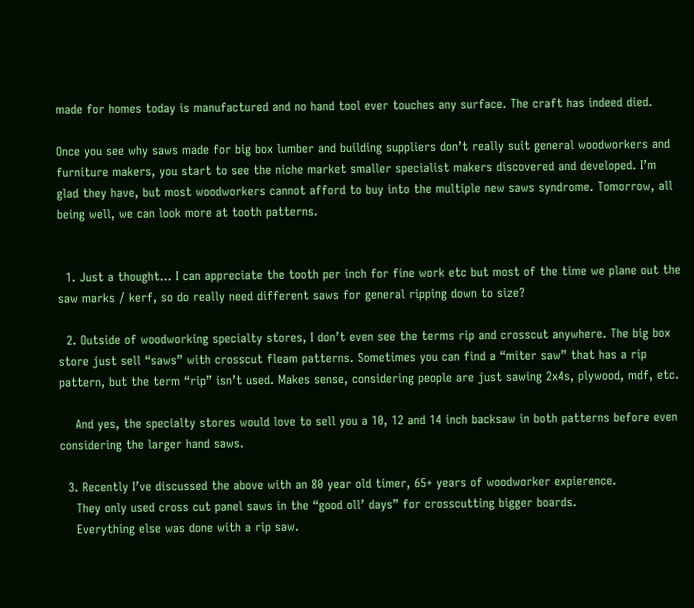made for homes today is manufactured and no hand tool ever touches any surface. The craft has indeed died.

Once you see why saws made for big box lumber and building suppliers don’t really suit general woodworkers and furniture makers, you start to see the niche market smaller specialist makers discovered and developed. I’m glad they have, but most woodworkers cannot afford to buy into the multiple new saws syndrome. Tomorrow, all being well, we can look more at tooth patterns.


  1. Just a thought… I can appreciate the tooth per inch for fine work etc but most of the time we plane out the saw marks / kerf, so do really need different saws for general ripping down to size?

  2. Outside of woodworking specialty stores, I don’t even see the terms rip and crosscut anywhere. The big box store just sell “saws” with crosscut fleam patterns. Sometimes you can find a “miter saw” that has a rip pattern, but the term “rip” isn’t used. Makes sense, considering people are just sawing 2x4s, plywood, mdf, etc.

    And yes, the specialty stores would love to sell you a 10, 12 and 14 inch backsaw in both patterns before even considering the larger hand saws.

  3. Recently I’ve discussed the above with an 80 year old timer, 65+ years of woodworker expierence.
    They only used cross cut panel saws in the “good oll’ days” for crosscutting bigger boards.
    Everything else was done with a rip saw.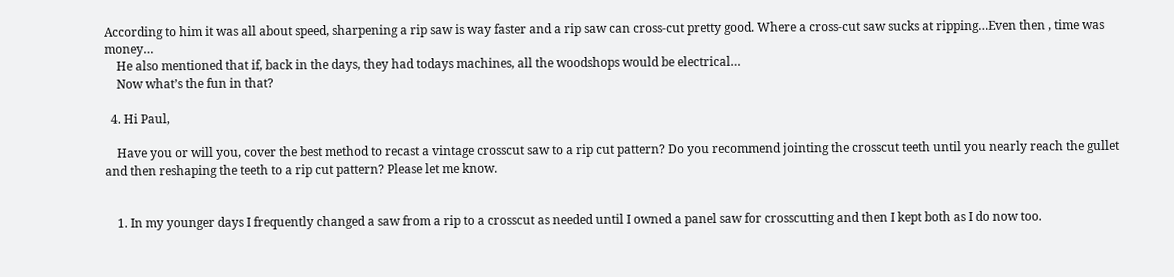According to him it was all about speed, sharpening a rip saw is way faster and a rip saw can cross-cut pretty good. Where a cross-cut saw sucks at ripping…Even then , time was money…
    He also mentioned that if, back in the days, they had todays machines, all the woodshops would be electrical…
    Now what’s the fun in that?

  4. Hi Paul,

    Have you or will you, cover the best method to recast a vintage crosscut saw to a rip cut pattern? Do you recommend jointing the crosscut teeth until you nearly reach the gullet and then reshaping the teeth to a rip cut pattern? Please let me know.


    1. In my younger days I frequently changed a saw from a rip to a crosscut as needed until I owned a panel saw for crosscutting and then I kept both as I do now too.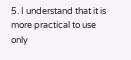5. I understand that it is more practical to use only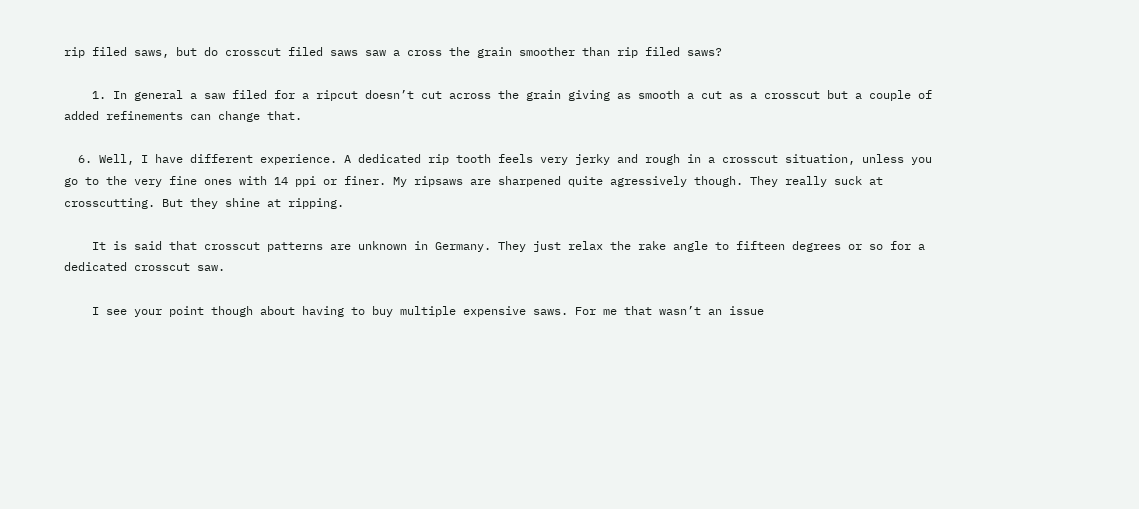rip filed saws, but do crosscut filed saws saw a cross the grain smoother than rip filed saws?

    1. In general a saw filed for a ripcut doesn’t cut across the grain giving as smooth a cut as a crosscut but a couple of added refinements can change that.

  6. Well, I have different experience. A dedicated rip tooth feels very jerky and rough in a crosscut situation, unless you go to the very fine ones with 14 ppi or finer. My ripsaws are sharpened quite agressively though. They really suck at crosscutting. But they shine at ripping.

    It is said that crosscut patterns are unknown in Germany. They just relax the rake angle to fifteen degrees or so for a dedicated crosscut saw.

    I see your point though about having to buy multiple expensive saws. For me that wasn’t an issue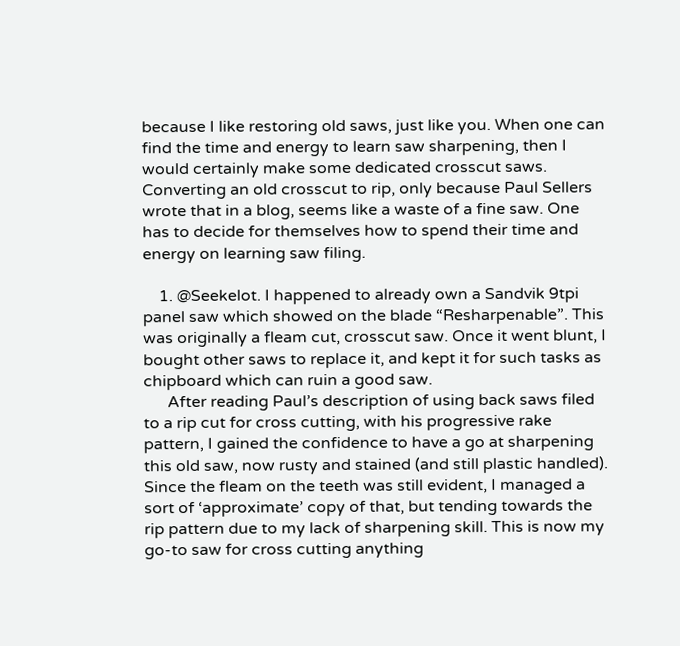because I like restoring old saws, just like you. When one can find the time and energy to learn saw sharpening, then I would certainly make some dedicated crosscut saws. Converting an old crosscut to rip, only because Paul Sellers wrote that in a blog, seems like a waste of a fine saw. One has to decide for themselves how to spend their time and energy on learning saw filing.

    1. @Seekelot. I happened to already own a Sandvik 9tpi panel saw which showed on the blade “Resharpenable”. This was originally a fleam cut, crosscut saw. Once it went blunt, I bought other saws to replace it, and kept it for such tasks as chipboard which can ruin a good saw.
      After reading Paul’s description of using back saws filed to a rip cut for cross cutting, with his progressive rake pattern, I gained the confidence to have a go at sharpening this old saw, now rusty and stained (and still plastic handled). Since the fleam on the teeth was still evident, I managed a sort of ‘approximate’ copy of that, but tending towards the rip pattern due to my lack of sharpening skill. This is now my go-to saw for cross cutting anything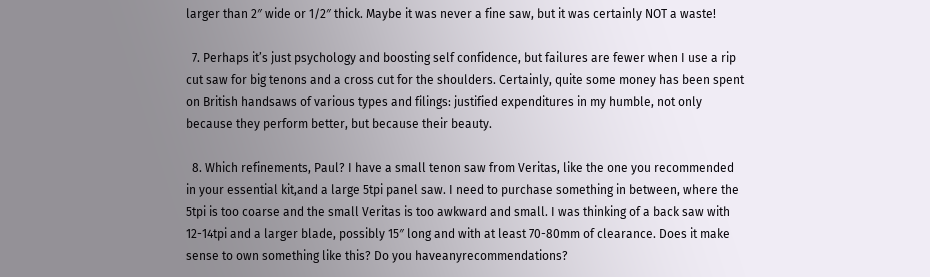larger than 2″ wide or 1/2″ thick. Maybe it was never a fine saw, but it was certainly NOT a waste!

  7. Perhaps it’s just psychology and boosting self confidence, but failures are fewer when I use a rip cut saw for big tenons and a cross cut for the shoulders. Certainly, quite some money has been spent on British handsaws of various types and filings: justified expenditures in my humble, not only because they perform better, but because their beauty.

  8. Which refinements, Paul? I have a small tenon saw from Veritas, like the one you recommended in your essential kit,and a large 5tpi panel saw. I need to purchase something in between, where the 5tpi is too coarse and the small Veritas is too awkward and small. I was thinking of a back saw with 12-14tpi and a larger blade, possibly 15″ long and with at least 70-80mm of clearance. Does it make sense to own something like this? Do you haveanyrecommendations?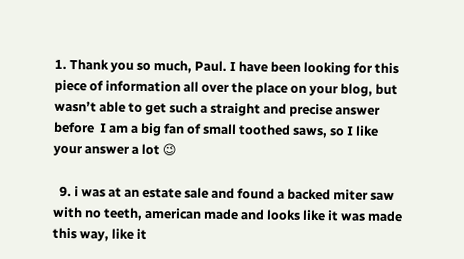1. Thank you so much, Paul. I have been looking for this piece of information all over the place on your blog, but wasn’t able to get such a straight and precise answer before  I am a big fan of small toothed saws, so I like your answer a lot 😉

  9. i was at an estate sale and found a backed miter saw with no teeth, american made and looks like it was made this way, like it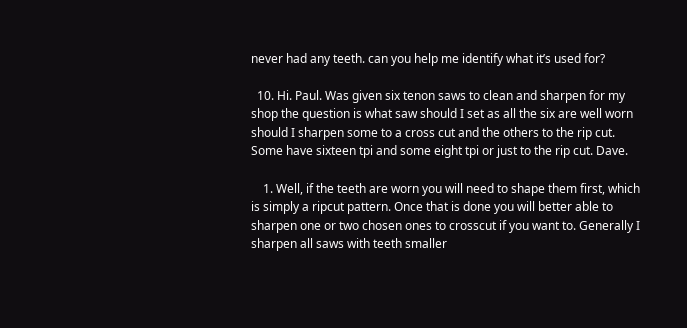never had any teeth. can you help me identify what it’s used for?

  10. Hi. Paul. Was given six tenon saws to clean and sharpen for my shop the question is what saw should I set as all the six are well worn should I sharpen some to a cross cut and the others to the rip cut. Some have sixteen tpi and some eight tpi or just to the rip cut. Dave.

    1. Well, if the teeth are worn you will need to shape them first, which is simply a ripcut pattern. Once that is done you will better able to sharpen one or two chosen ones to crosscut if you want to. Generally I sharpen all saws with teeth smaller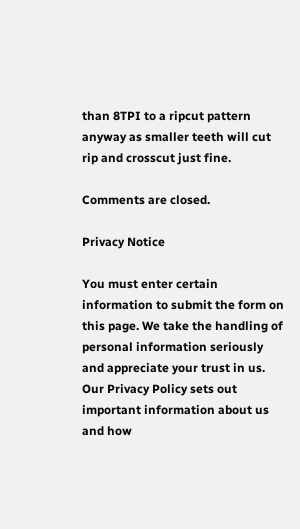than 8TPI to a ripcut pattern anyway as smaller teeth will cut rip and crosscut just fine.

Comments are closed.

Privacy Notice

You must enter certain information to submit the form on this page. We take the handling of personal information seriously and appreciate your trust in us. Our Privacy Policy sets out important information about us and how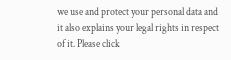we use and protect your personal data and it also explains your legal rights in respect of it. Please click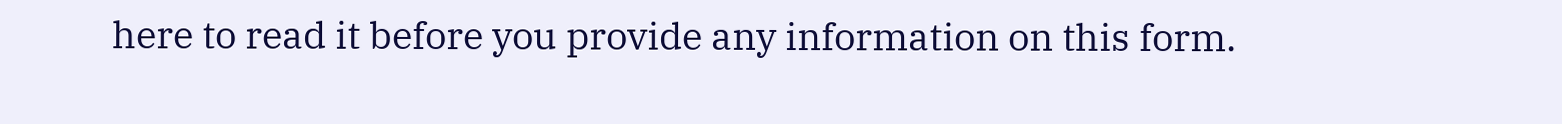here to read it before you provide any information on this form.